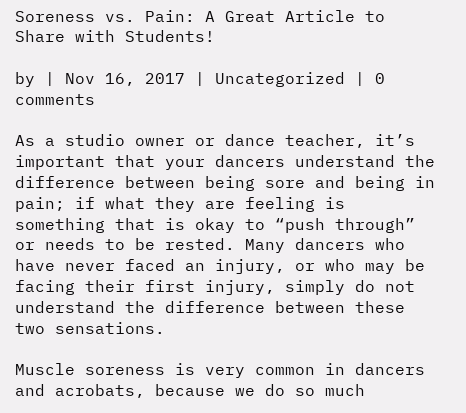Soreness vs. Pain: A Great Article to Share with Students!

by | Nov 16, 2017 | Uncategorized | 0 comments

As a studio owner or dance teacher, it’s important that your dancers understand the difference between being sore and being in pain; if what they are feeling is something that is okay to “push through” or needs to be rested. Many dancers who have never faced an injury, or who may be facing their first injury, simply do not understand the difference between these two sensations.

Muscle soreness is very common in dancers and acrobats, because we do so much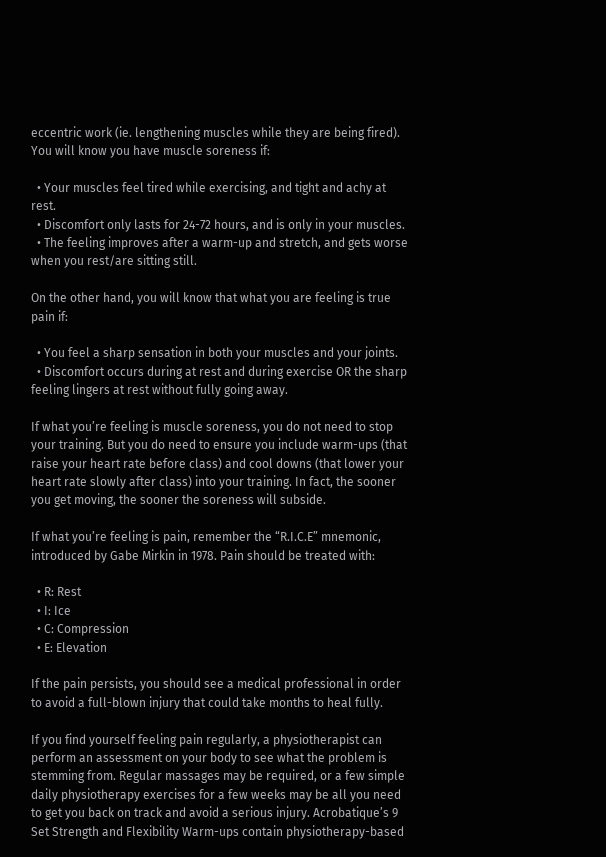eccentric work (ie. lengthening muscles while they are being fired). You will know you have muscle soreness if:

  • Your muscles feel tired while exercising, and tight and achy at rest.
  • Discomfort only lasts for 24-72 hours, and is only in your muscles.
  • The feeling improves after a warm-up and stretch, and gets worse when you rest/are sitting still.

On the other hand, you will know that what you are feeling is true pain if:

  • You feel a sharp sensation in both your muscles and your joints.
  • Discomfort occurs during at rest and during exercise OR the sharp feeling lingers at rest without fully going away.

If what you’re feeling is muscle soreness, you do not need to stop your training. But you do need to ensure you include warm-ups (that raise your heart rate before class) and cool downs (that lower your heart rate slowly after class) into your training. In fact, the sooner you get moving, the sooner the soreness will subside.

If what you’re feeling is pain, remember the “R.I.C.E” mnemonic, introduced by Gabe Mirkin in 1978. Pain should be treated with:

  • R: Rest
  • I: Ice
  • C: Compression
  • E: Elevation

If the pain persists, you should see a medical professional in order to avoid a full-blown injury that could take months to heal fully.

If you find yourself feeling pain regularly, a physiotherapist can perform an assessment on your body to see what the problem is stemming from. Regular massages may be required, or a few simple daily physiotherapy exercises for a few weeks may be all you need to get you back on track and avoid a serious injury. Acrobatique’s 9 Set Strength and Flexibility Warm-ups contain physiotherapy-based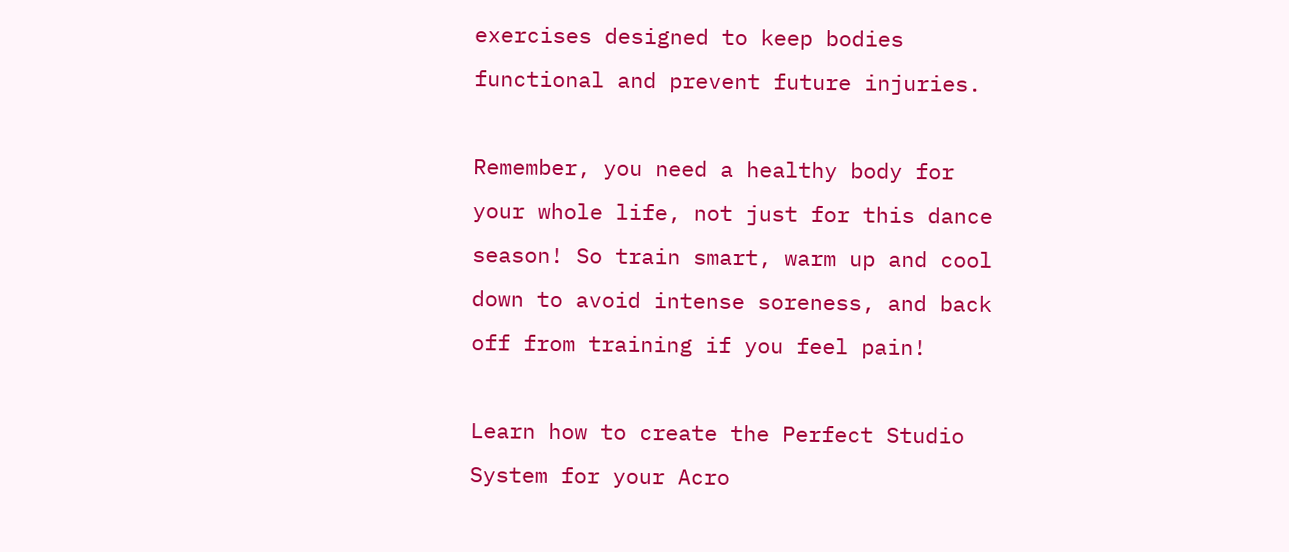exercises designed to keep bodies functional and prevent future injuries.

Remember, you need a healthy body for your whole life, not just for this dance season! So train smart, warm up and cool down to avoid intense soreness, and back off from training if you feel pain!

Learn how to create the Perfect Studio System for your Acro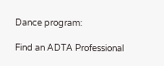Dance program:

Find an ADTA Professional